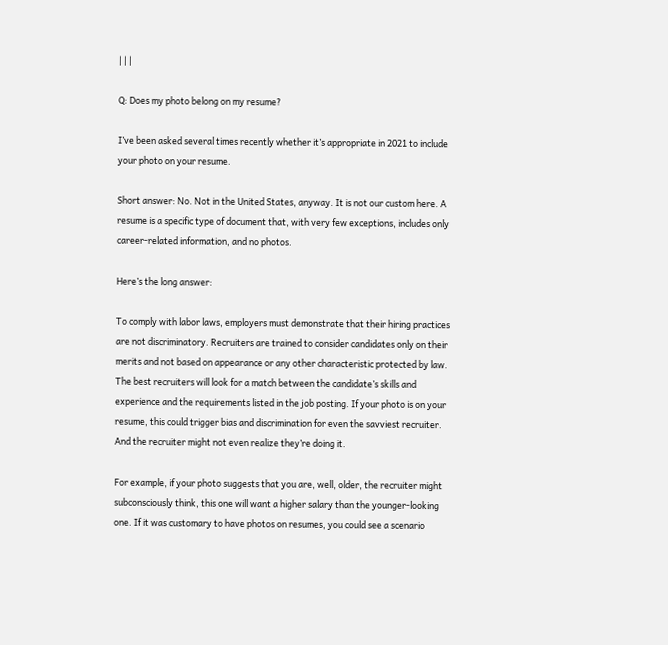| | |

Q: Does my photo belong on my resume?

I’ve been asked several times recently whether it’s appropriate in 2021 to include your photo on your resume.

Short answer: No. Not in the United States, anyway. It is not our custom here. A resume is a specific type of document that, with very few exceptions, includes only career-related information, and no photos.

Here’s the long answer:

To comply with labor laws, employers must demonstrate that their hiring practices are not discriminatory. Recruiters are trained to consider candidates only on their merits and not based on appearance or any other characteristic protected by law. The best recruiters will look for a match between the candidate’s skills and experience and the requirements listed in the job posting. If your photo is on your resume, this could trigger bias and discrimination for even the savviest recruiter. And the recruiter might not even realize they’re doing it.

For example, if your photo suggests that you are, well, older, the recruiter might subconsciously think, this one will want a higher salary than the younger-looking one. If it was customary to have photos on resumes, you could see a scenario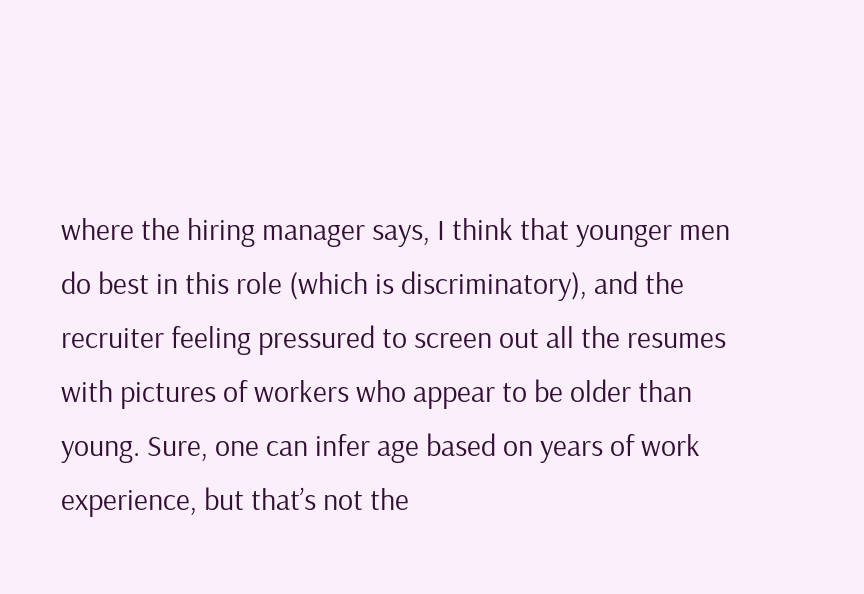where the hiring manager says, I think that younger men do best in this role (which is discriminatory), and the recruiter feeling pressured to screen out all the resumes with pictures of workers who appear to be older than young. Sure, one can infer age based on years of work experience, but that’s not the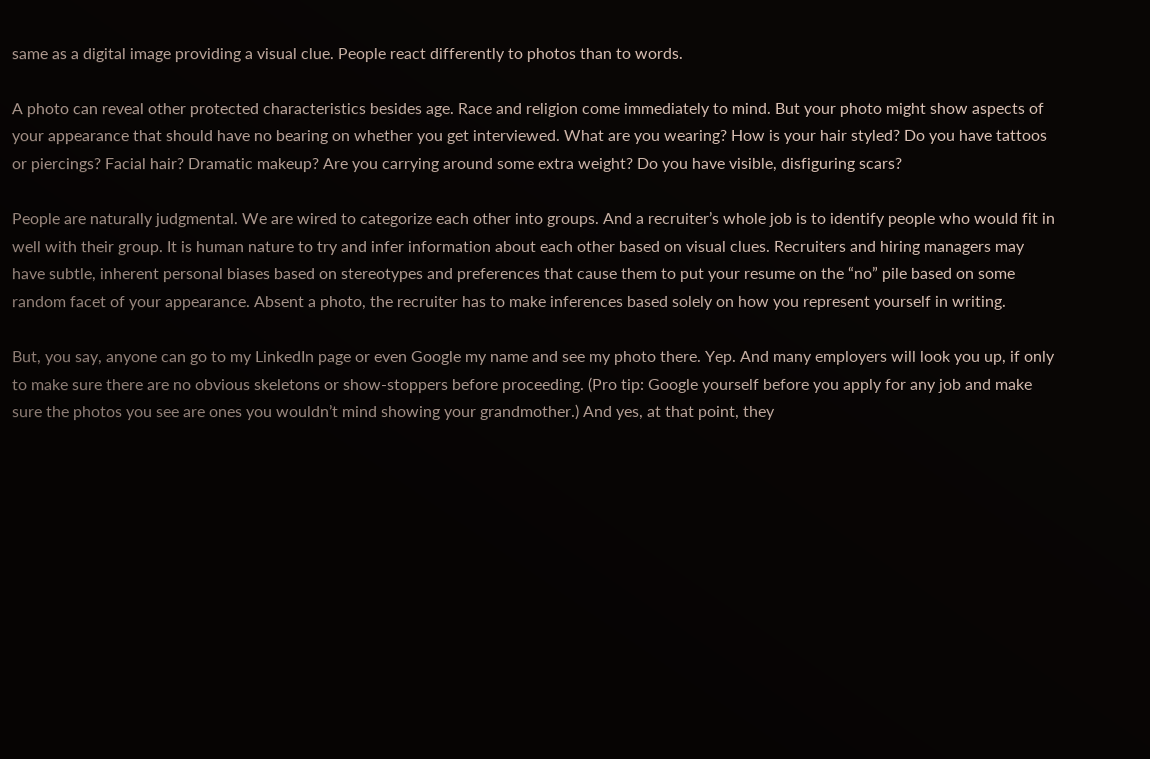same as a digital image providing a visual clue. People react differently to photos than to words.

A photo can reveal other protected characteristics besides age. Race and religion come immediately to mind. But your photo might show aspects of your appearance that should have no bearing on whether you get interviewed. What are you wearing? How is your hair styled? Do you have tattoos or piercings? Facial hair? Dramatic makeup? Are you carrying around some extra weight? Do you have visible, disfiguring scars?

People are naturally judgmental. We are wired to categorize each other into groups. And a recruiter’s whole job is to identify people who would fit in well with their group. It is human nature to try and infer information about each other based on visual clues. Recruiters and hiring managers may have subtle, inherent personal biases based on stereotypes and preferences that cause them to put your resume on the “no” pile based on some random facet of your appearance. Absent a photo, the recruiter has to make inferences based solely on how you represent yourself in writing.

But, you say, anyone can go to my LinkedIn page or even Google my name and see my photo there. Yep. And many employers will look you up, if only to make sure there are no obvious skeletons or show-stoppers before proceeding. (Pro tip: Google yourself before you apply for any job and make sure the photos you see are ones you wouldn’t mind showing your grandmother.) And yes, at that point, they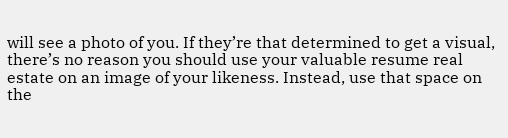will see a photo of you. If they’re that determined to get a visual, there’s no reason you should use your valuable resume real estate on an image of your likeness. Instead, use that space on the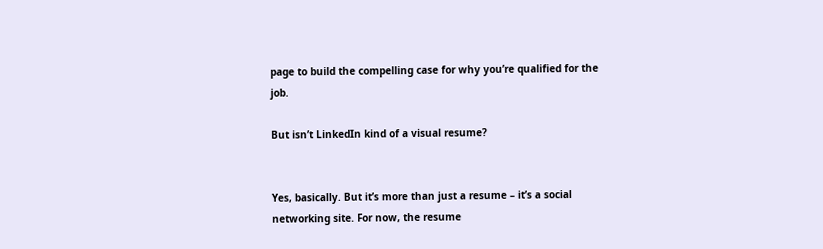page to build the compelling case for why you’re qualified for the job.

But isn’t LinkedIn kind of a visual resume?


Yes, basically. But it’s more than just a resume – it’s a social networking site. For now, the resume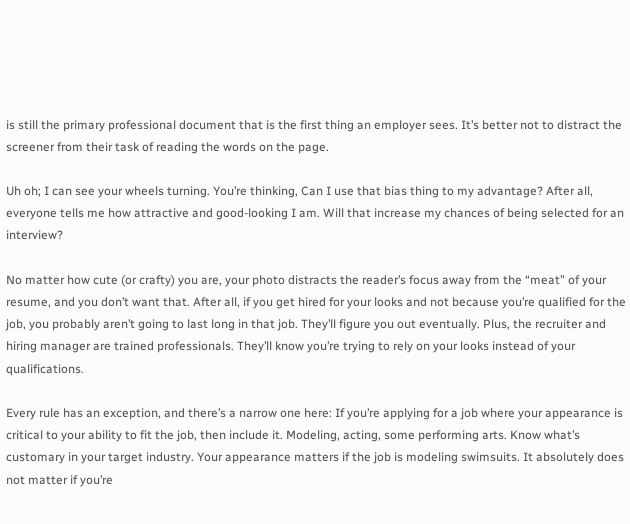is still the primary professional document that is the first thing an employer sees. It’s better not to distract the screener from their task of reading the words on the page.

Uh oh; I can see your wheels turning. You’re thinking, Can I use that bias thing to my advantage? After all, everyone tells me how attractive and good-looking I am. Will that increase my chances of being selected for an interview?

No matter how cute (or crafty) you are, your photo distracts the reader’s focus away from the “meat” of your resume, and you don’t want that. After all, if you get hired for your looks and not because you’re qualified for the job, you probably aren’t going to last long in that job. They’ll figure you out eventually. Plus, the recruiter and hiring manager are trained professionals. They’ll know you’re trying to rely on your looks instead of your qualifications.

Every rule has an exception, and there’s a narrow one here: If you’re applying for a job where your appearance is critical to your ability to fit the job, then include it. Modeling, acting, some performing arts. Know what’s customary in your target industry. Your appearance matters if the job is modeling swimsuits. It absolutely does not matter if you’re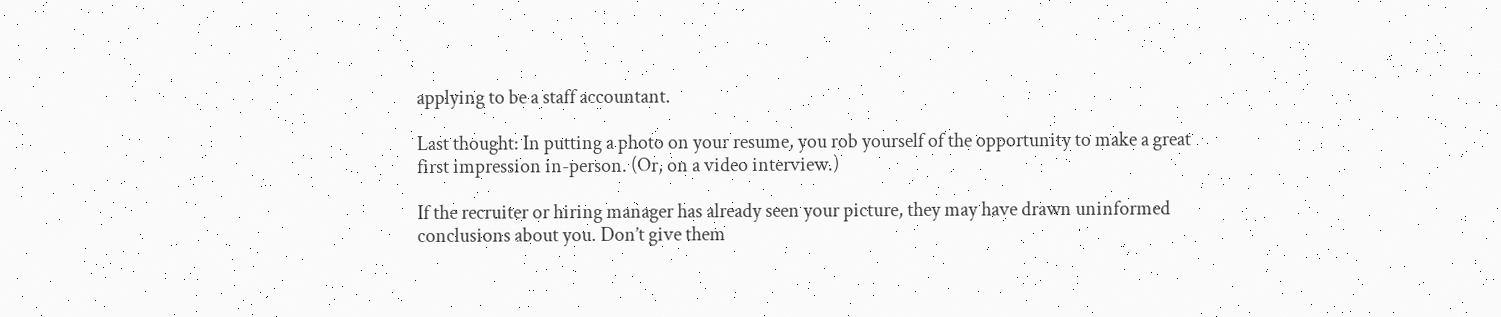applying to be a staff accountant.

Last thought: In putting a photo on your resume, you rob yourself of the opportunity to make a great first impression in-person. (Or, on a video interview.)

If the recruiter or hiring manager has already seen your picture, they may have drawn uninformed conclusions about you. Don’t give them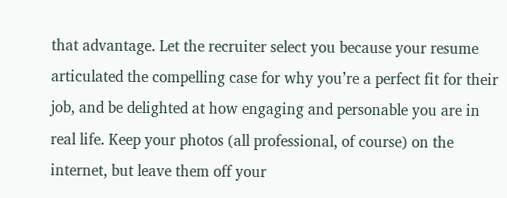that advantage. Let the recruiter select you because your resume articulated the compelling case for why you’re a perfect fit for their job, and be delighted at how engaging and personable you are in real life. Keep your photos (all professional, of course) on the internet, but leave them off your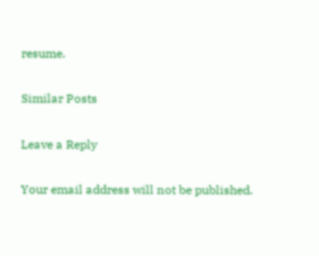resume.

Similar Posts

Leave a Reply

Your email address will not be published.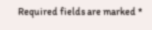Required fields are marked *